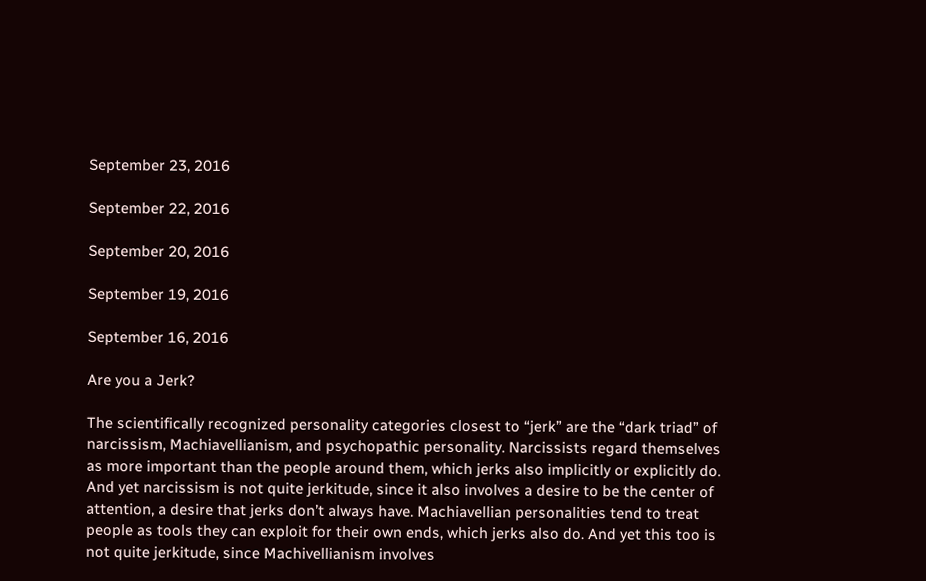September 23, 2016

September 22, 2016

September 20, 2016

September 19, 2016

September 16, 2016

Are you a Jerk?

The scientifically recognized personality categories closest to “jerk” are the “dark triad” of narcissism, Machiavellianism, and psychopathic personality. Narcissists regard themselves as more important than the people around them, which jerks also implicitly or explicitly do. And yet narcissism is not quite jerkitude, since it also involves a desire to be the center of attention, a desire that jerks don’t always have. Machiavellian personalities tend to treat people as tools they can exploit for their own ends, which jerks also do. And yet this too is not quite jerkitude, since Machivellianism involves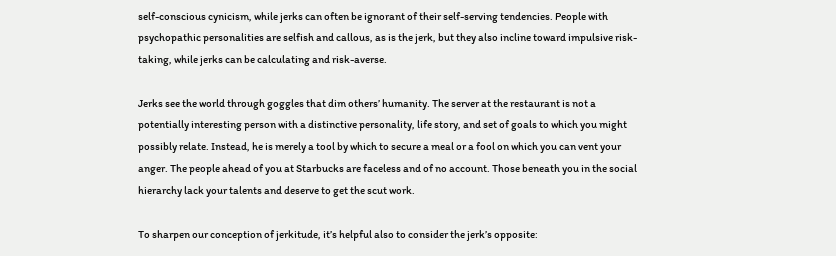self-conscious cynicism, while jerks can often be ignorant of their self-serving tendencies. People with psychopathic personalities are selfish and callous, as is the jerk, but they also incline toward impulsive risk-taking, while jerks can be calculating and risk-averse.

Jerks see the world through goggles that dim others’ humanity. The server at the restaurant is not a potentially interesting person with a distinctive personality, life story, and set of goals to which you might possibly relate. Instead, he is merely a tool by which to secure a meal or a fool on which you can vent your anger. The people ahead of you at Starbucks are faceless and of no account. Those beneath you in the social hierarchy lack your talents and deserve to get the scut work.

To sharpen our conception of jerkitude, it’s helpful also to consider the jerk’s opposite: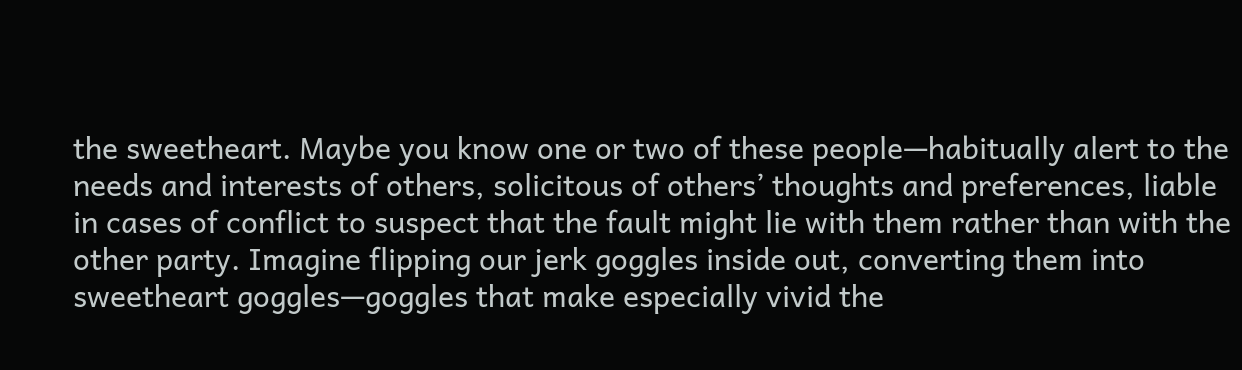the sweetheart. Maybe you know one or two of these people—habitually alert to the needs and interests of others, solicitous of others’ thoughts and preferences, liable in cases of conflict to suspect that the fault might lie with them rather than with the other party. Imagine flipping our jerk goggles inside out, converting them into sweetheart goggles—goggles that make especially vivid the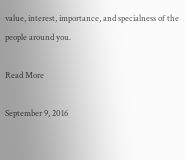value, interest, importance, and specialness of the people around you.

Read More

September 9, 2016